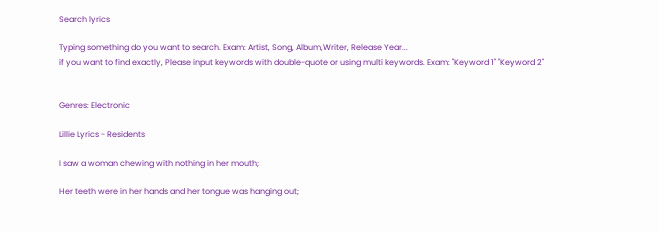Search lyrics

Typing something do you want to search. Exam: Artist, Song, Album,Writer, Release Year...
if you want to find exactly, Please input keywords with double-quote or using multi keywords. Exam: "Keyword 1" "Keyword 2"


Genres: Electronic

Lillie Lyrics - Residents

I saw a woman chewing with nothing in her mouth;

Her teeth were in her hands and her tongue was hanging out;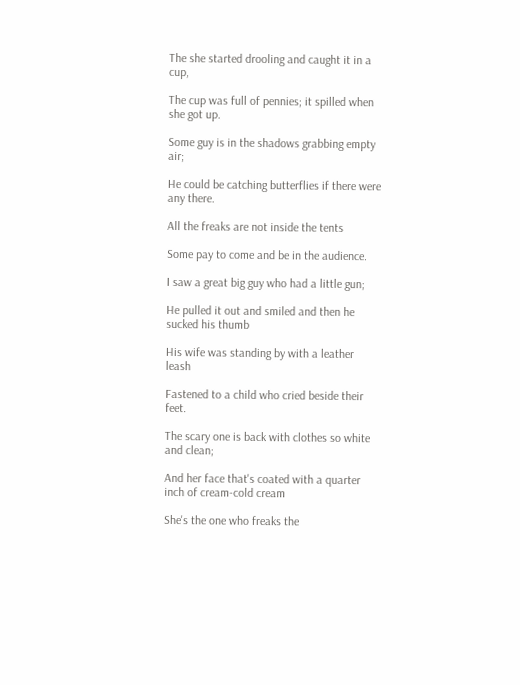The she started drooling and caught it in a cup,

The cup was full of pennies; it spilled when she got up.

Some guy is in the shadows grabbing empty air;

He could be catching butterflies if there were any there.

All the freaks are not inside the tents

Some pay to come and be in the audience.

I saw a great big guy who had a little gun;

He pulled it out and smiled and then he sucked his thumb

His wife was standing by with a leather leash

Fastened to a child who cried beside their feet.

The scary one is back with clothes so white and clean;

And her face that's coated with a quarter inch of cream-cold cream

She's the one who freaks the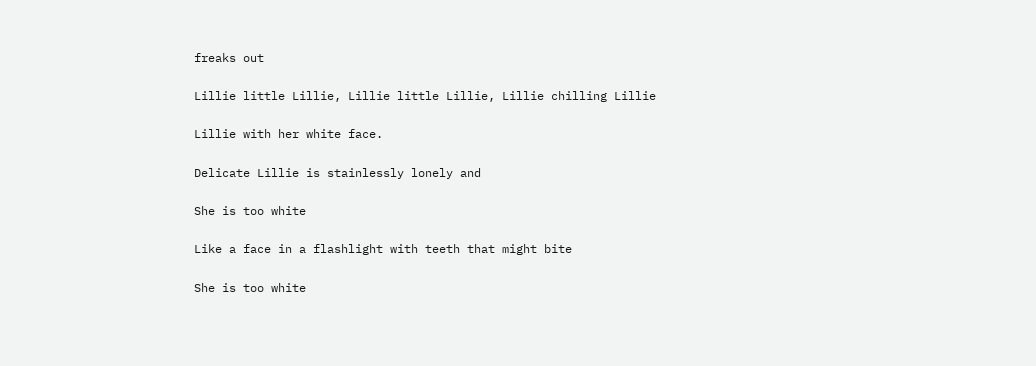freaks out

Lillie little Lillie, Lillie little Lillie, Lillie chilling Lillie

Lillie with her white face.

Delicate Lillie is stainlessly lonely and

She is too white

Like a face in a flashlight with teeth that might bite

She is too white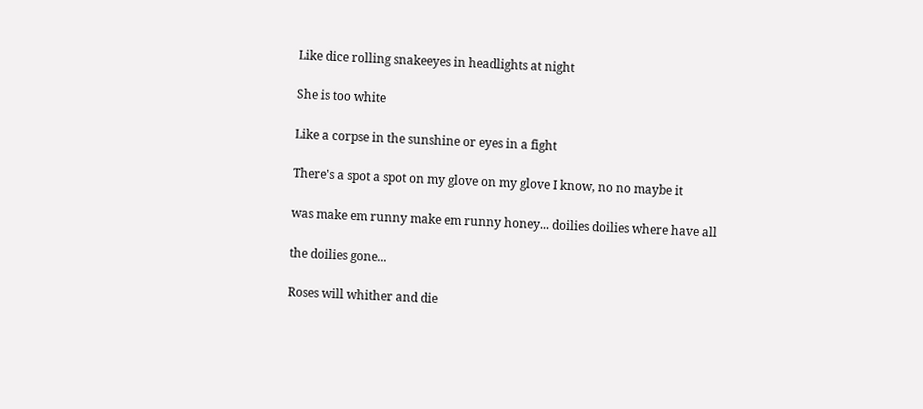Like dice rolling snakeeyes in headlights at night

She is too white

Like a corpse in the sunshine or eyes in a fight

There's a spot a spot on my glove on my glove I know, no no maybe it

was make em runny make em runny honey... doilies doilies where have all

the doilies gone...

Roses will whither and die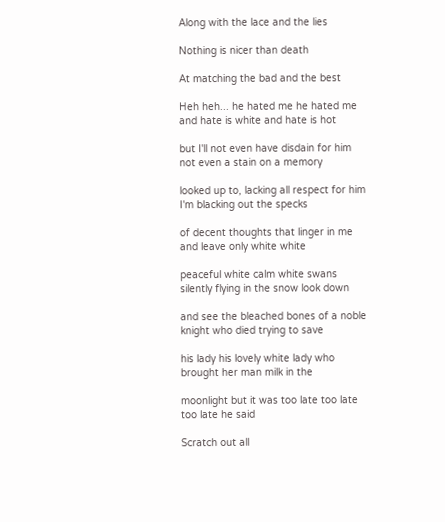Along with the lace and the lies

Nothing is nicer than death

At matching the bad and the best

Heh heh... he hated me he hated me and hate is white and hate is hot

but I'll not even have disdain for him not even a stain on a memory

looked up to, lacking all respect for him I'm blacking out the specks

of decent thoughts that linger in me and leave only white white

peaceful white calm white swans silently flying in the snow look down

and see the bleached bones of a noble knight who died trying to save

his lady his lovely white lady who brought her man milk in the

moonlight but it was too late too late too late he said

Scratch out all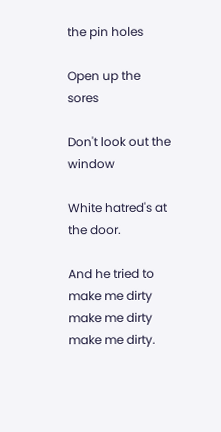the pin holes

Open up the sores

Don't look out the window

White hatred's at the door.

And he tried to make me dirty make me dirty make me dirty.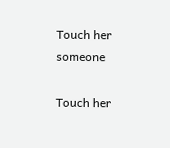Touch her someone

Touch her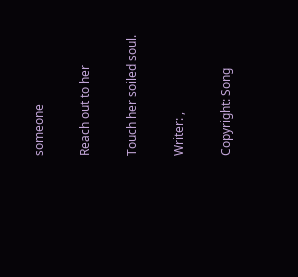someone

Reach out to her

Touch her soiled soul.

Writer: ,

Copyright: Song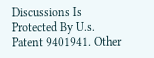Discussions Is Protected By U.s. Patent 9401941. Other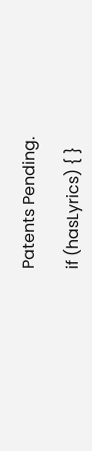Patents Pending.

if (hasLyrics) { }